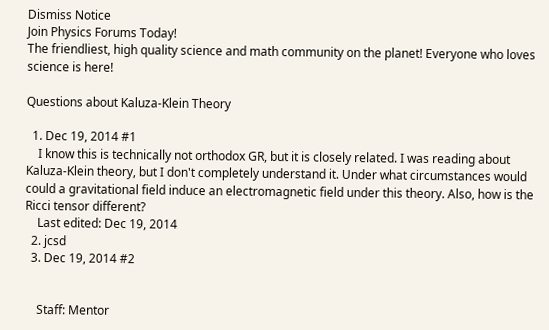Dismiss Notice
Join Physics Forums Today!
The friendliest, high quality science and math community on the planet! Everyone who loves science is here!

Questions about Kaluza-Klein Theory

  1. Dec 19, 2014 #1
    I know this is technically not orthodox GR, but it is closely related. I was reading about Kaluza-Klein theory, but I don't completely understand it. Under what circumstances would could a gravitational field induce an electromagnetic field under this theory. Also, how is the Ricci tensor different?
    Last edited: Dec 19, 2014
  2. jcsd
  3. Dec 19, 2014 #2


    Staff: Mentor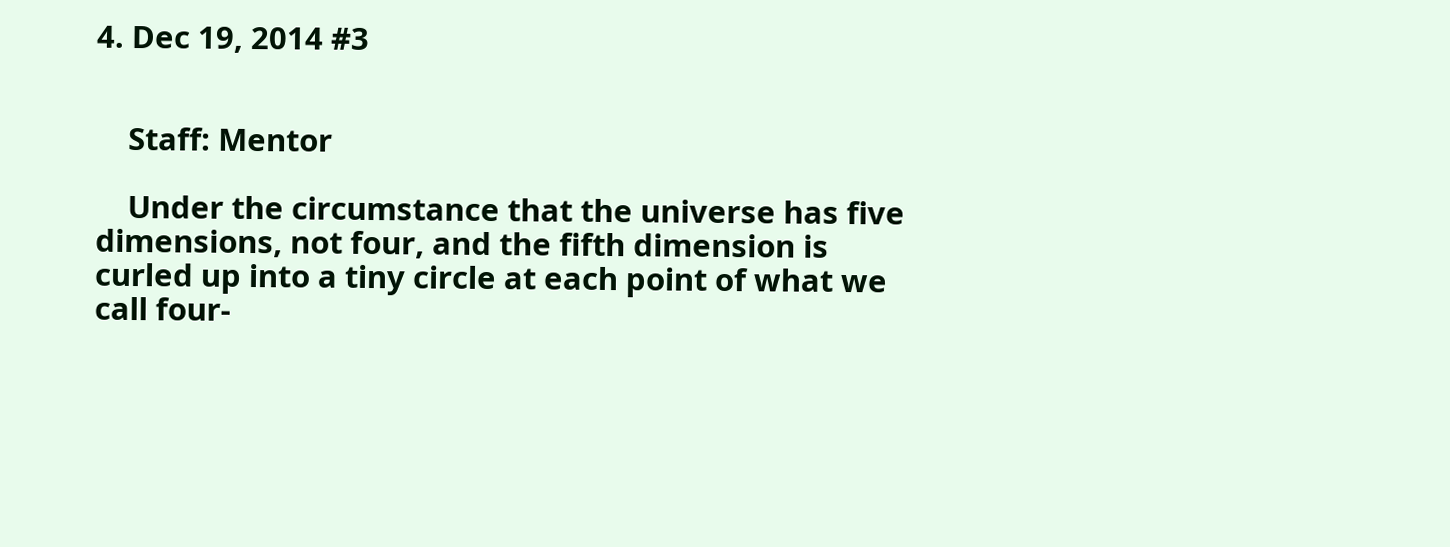4. Dec 19, 2014 #3


    Staff: Mentor

    Under the circumstance that the universe has five dimensions, not four, and the fifth dimension is curled up into a tiny circle at each point of what we call four-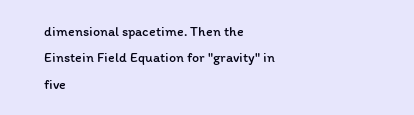dimensional spacetime. Then the Einstein Field Equation for "gravity" in five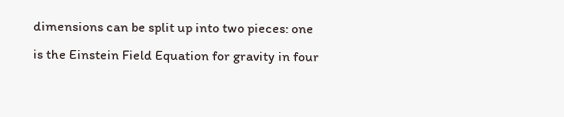dimensions can be split up into two pieces: one is the Einstein Field Equation for gravity in four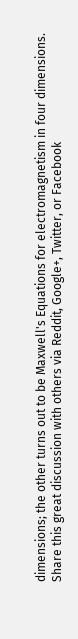dimensions; the other turns out to be Maxwell's Equations for electromagnetism in four dimensions.
Share this great discussion with others via Reddit, Google+, Twitter, or Facebook